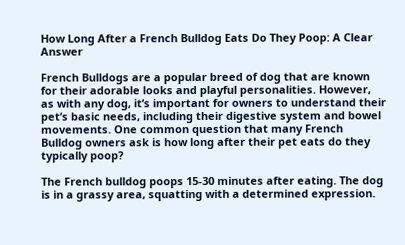How Long After a French Bulldog Eats Do They Poop: A Clear Answer

French Bulldogs are a popular breed of dog that are known for their adorable looks and playful personalities. However, as with any dog, it’s important for owners to understand their pet’s basic needs, including their digestive system and bowel movements. One common question that many French Bulldog owners ask is how long after their pet eats do they typically poop?

The French bulldog poops 15-30 minutes after eating. The dog is in a grassy area, squatting with a determined expression.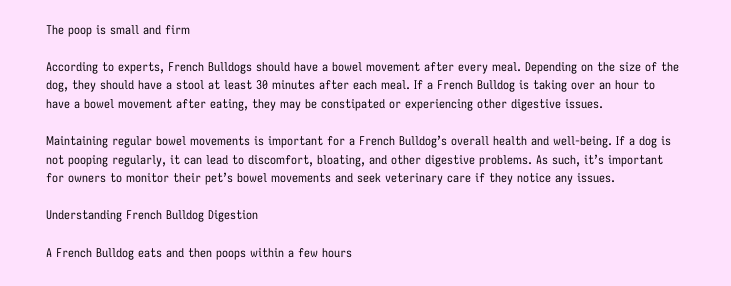The poop is small and firm

According to experts, French Bulldogs should have a bowel movement after every meal. Depending on the size of the dog, they should have a stool at least 30 minutes after each meal. If a French Bulldog is taking over an hour to have a bowel movement after eating, they may be constipated or experiencing other digestive issues.

Maintaining regular bowel movements is important for a French Bulldog’s overall health and well-being. If a dog is not pooping regularly, it can lead to discomfort, bloating, and other digestive problems. As such, it’s important for owners to monitor their pet’s bowel movements and seek veterinary care if they notice any issues.

Understanding French Bulldog Digestion

A French Bulldog eats and then poops within a few hours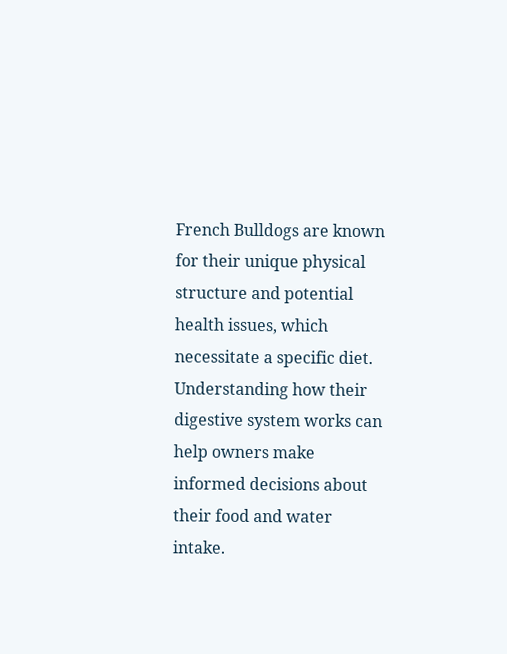French Bulldogs are known for their unique physical structure and potential health issues, which necessitate a specific diet. Understanding how their digestive system works can help owners make informed decisions about their food and water intake.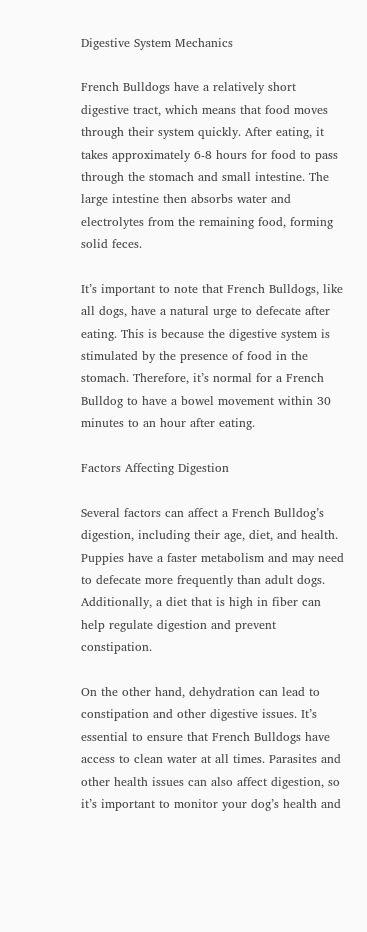Digestive System Mechanics

French Bulldogs have a relatively short digestive tract, which means that food moves through their system quickly. After eating, it takes approximately 6-8 hours for food to pass through the stomach and small intestine. The large intestine then absorbs water and electrolytes from the remaining food, forming solid feces.

It’s important to note that French Bulldogs, like all dogs, have a natural urge to defecate after eating. This is because the digestive system is stimulated by the presence of food in the stomach. Therefore, it’s normal for a French Bulldog to have a bowel movement within 30 minutes to an hour after eating.

Factors Affecting Digestion

Several factors can affect a French Bulldog’s digestion, including their age, diet, and health. Puppies have a faster metabolism and may need to defecate more frequently than adult dogs. Additionally, a diet that is high in fiber can help regulate digestion and prevent constipation.

On the other hand, dehydration can lead to constipation and other digestive issues. It’s essential to ensure that French Bulldogs have access to clean water at all times. Parasites and other health issues can also affect digestion, so it’s important to monitor your dog’s health and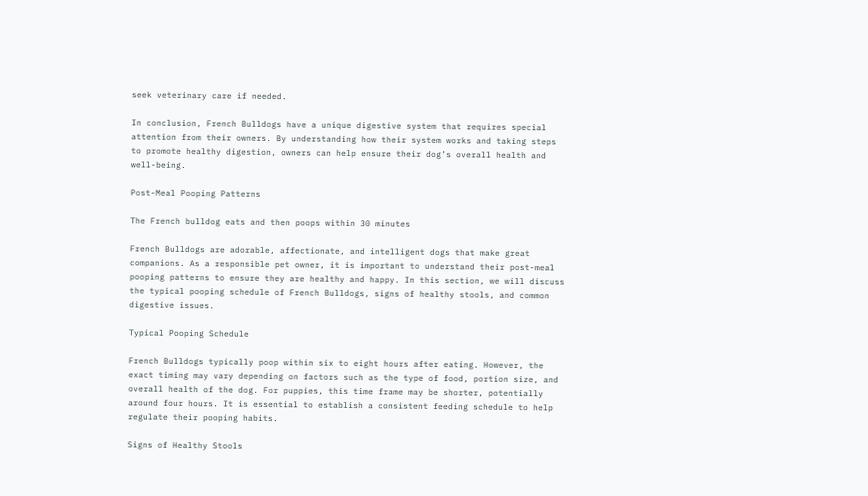seek veterinary care if needed.

In conclusion, French Bulldogs have a unique digestive system that requires special attention from their owners. By understanding how their system works and taking steps to promote healthy digestion, owners can help ensure their dog’s overall health and well-being.

Post-Meal Pooping Patterns

The French bulldog eats and then poops within 30 minutes

French Bulldogs are adorable, affectionate, and intelligent dogs that make great companions. As a responsible pet owner, it is important to understand their post-meal pooping patterns to ensure they are healthy and happy. In this section, we will discuss the typical pooping schedule of French Bulldogs, signs of healthy stools, and common digestive issues.

Typical Pooping Schedule

French Bulldogs typically poop within six to eight hours after eating. However, the exact timing may vary depending on factors such as the type of food, portion size, and overall health of the dog. For puppies, this time frame may be shorter, potentially around four hours. It is essential to establish a consistent feeding schedule to help regulate their pooping habits.

Signs of Healthy Stools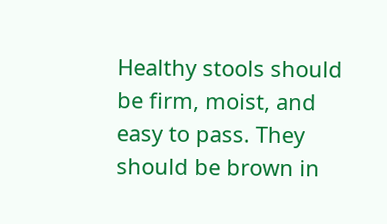Healthy stools should be firm, moist, and easy to pass. They should be brown in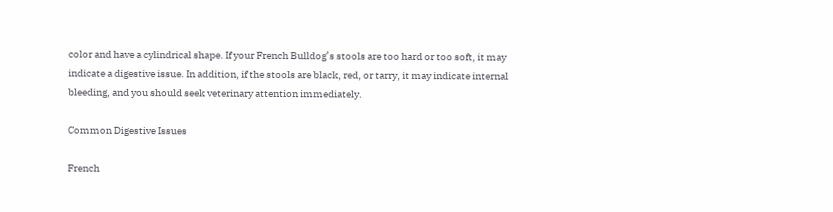color and have a cylindrical shape. If your French Bulldog’s stools are too hard or too soft, it may indicate a digestive issue. In addition, if the stools are black, red, or tarry, it may indicate internal bleeding, and you should seek veterinary attention immediately.

Common Digestive Issues

French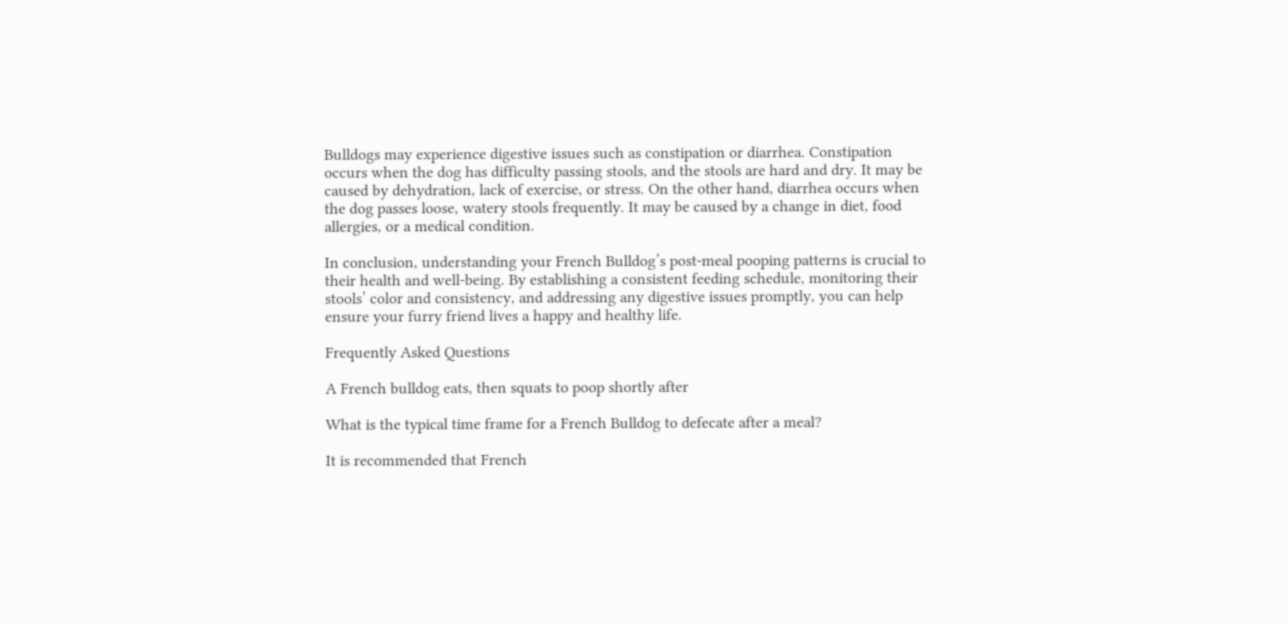Bulldogs may experience digestive issues such as constipation or diarrhea. Constipation occurs when the dog has difficulty passing stools, and the stools are hard and dry. It may be caused by dehydration, lack of exercise, or stress. On the other hand, diarrhea occurs when the dog passes loose, watery stools frequently. It may be caused by a change in diet, food allergies, or a medical condition.

In conclusion, understanding your French Bulldog’s post-meal pooping patterns is crucial to their health and well-being. By establishing a consistent feeding schedule, monitoring their stools’ color and consistency, and addressing any digestive issues promptly, you can help ensure your furry friend lives a happy and healthy life.

Frequently Asked Questions

A French bulldog eats, then squats to poop shortly after

What is the typical time frame for a French Bulldog to defecate after a meal?

It is recommended that French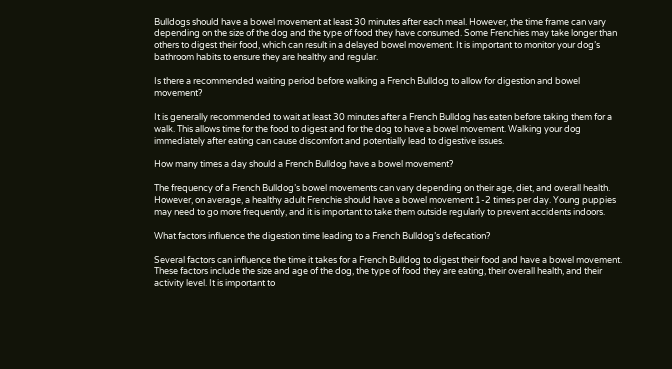Bulldogs should have a bowel movement at least 30 minutes after each meal. However, the time frame can vary depending on the size of the dog and the type of food they have consumed. Some Frenchies may take longer than others to digest their food, which can result in a delayed bowel movement. It is important to monitor your dog’s bathroom habits to ensure they are healthy and regular.

Is there a recommended waiting period before walking a French Bulldog to allow for digestion and bowel movement?

It is generally recommended to wait at least 30 minutes after a French Bulldog has eaten before taking them for a walk. This allows time for the food to digest and for the dog to have a bowel movement. Walking your dog immediately after eating can cause discomfort and potentially lead to digestive issues.

How many times a day should a French Bulldog have a bowel movement?

The frequency of a French Bulldog’s bowel movements can vary depending on their age, diet, and overall health. However, on average, a healthy adult Frenchie should have a bowel movement 1-2 times per day. Young puppies may need to go more frequently, and it is important to take them outside regularly to prevent accidents indoors.

What factors influence the digestion time leading to a French Bulldog’s defecation?

Several factors can influence the time it takes for a French Bulldog to digest their food and have a bowel movement. These factors include the size and age of the dog, the type of food they are eating, their overall health, and their activity level. It is important to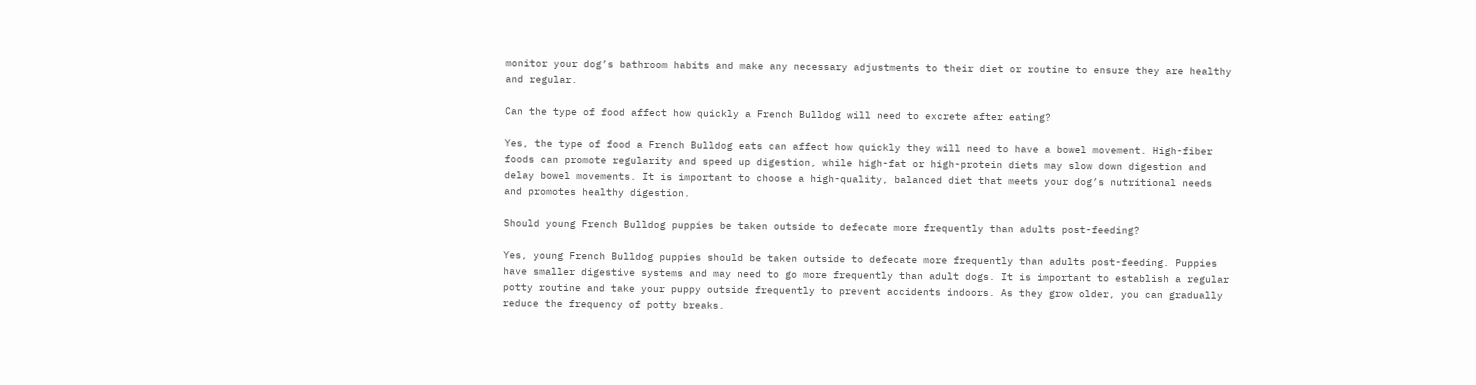monitor your dog’s bathroom habits and make any necessary adjustments to their diet or routine to ensure they are healthy and regular.

Can the type of food affect how quickly a French Bulldog will need to excrete after eating?

Yes, the type of food a French Bulldog eats can affect how quickly they will need to have a bowel movement. High-fiber foods can promote regularity and speed up digestion, while high-fat or high-protein diets may slow down digestion and delay bowel movements. It is important to choose a high-quality, balanced diet that meets your dog’s nutritional needs and promotes healthy digestion.

Should young French Bulldog puppies be taken outside to defecate more frequently than adults post-feeding?

Yes, young French Bulldog puppies should be taken outside to defecate more frequently than adults post-feeding. Puppies have smaller digestive systems and may need to go more frequently than adult dogs. It is important to establish a regular potty routine and take your puppy outside frequently to prevent accidents indoors. As they grow older, you can gradually reduce the frequency of potty breaks.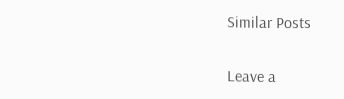Similar Posts

Leave a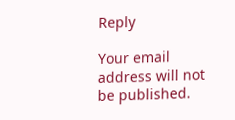Reply

Your email address will not be published.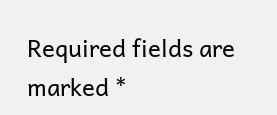Required fields are marked *